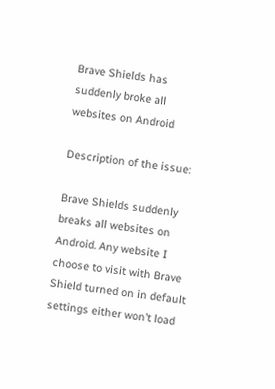Brave Shields has suddenly broke all websites on Android

Description of the issue:

Brave Shields suddenly breaks all websites on Android. Any website I choose to visit with Brave Shield turned on in default settings either won’t load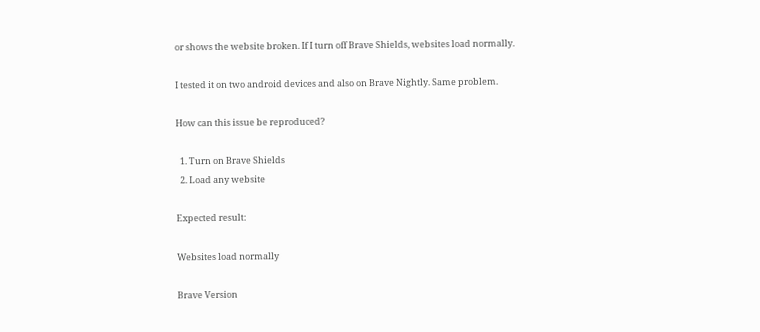or shows the website broken. If I turn off Brave Shields, websites load normally.

I tested it on two android devices and also on Brave Nightly. Same problem.

How can this issue be reproduced?

  1. Turn on Brave Shields
  2. Load any website

Expected result:

Websites load normally

Brave Version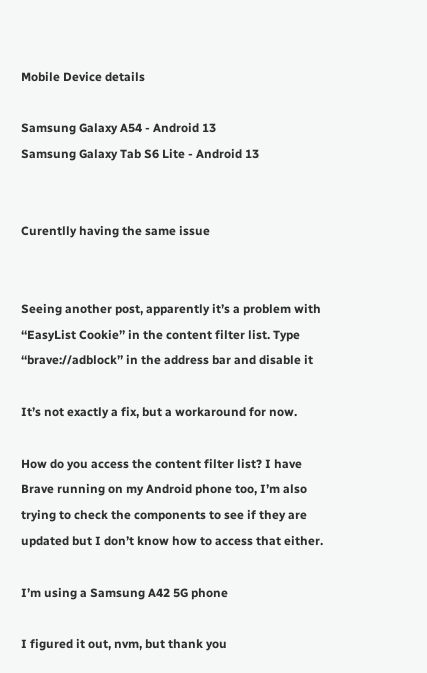Mobile Device details

Samsung Galaxy A54 - Android 13
Samsung Galaxy Tab S6 Lite - Android 13


Curentlly having the same issue


Seeing another post, apparently it’s a problem with ‘‘EasyList Cookie’’ in the content filter list. Type ‘‘brave://adblock’’ in the address bar and disable it

It’s not exactly a fix, but a workaround for now.

How do you access the content filter list? I have Brave running on my Android phone too, I’m also trying to check the components to see if they are updated but I don’t know how to access that either.

I’m using a Samsung A42 5G phone

I figured it out, nvm, but thank you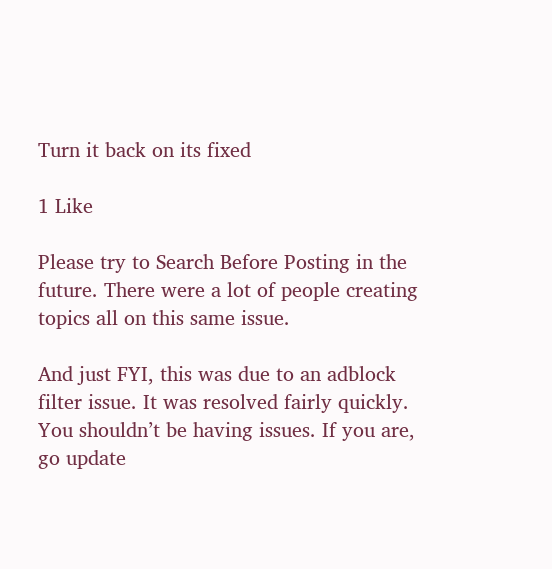Turn it back on its fixed

1 Like

Please try to Search Before Posting in the future. There were a lot of people creating topics all on this same issue.

And just FYI, this was due to an adblock filter issue. It was resolved fairly quickly. You shouldn’t be having issues. If you are, go update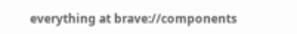everything at brave://components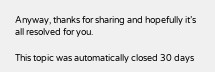Anyway, thanks for sharing and hopefully it’s all resolved for you.

This topic was automatically closed 30 days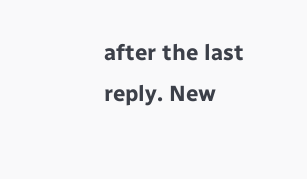after the last reply. New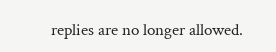replies are no longer allowed.